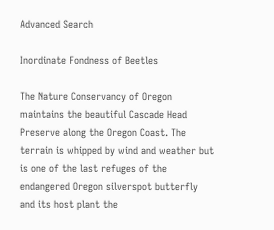Advanced Search

Inordinate Fondness of Beetles

The Nature Conservancy of Oregon maintains the beautiful Cascade Head Preserve along the Oregon Coast. The terrain is whipped by wind and weather but is one of the last refuges of the endangered Oregon silverspot butterfly and its host plant the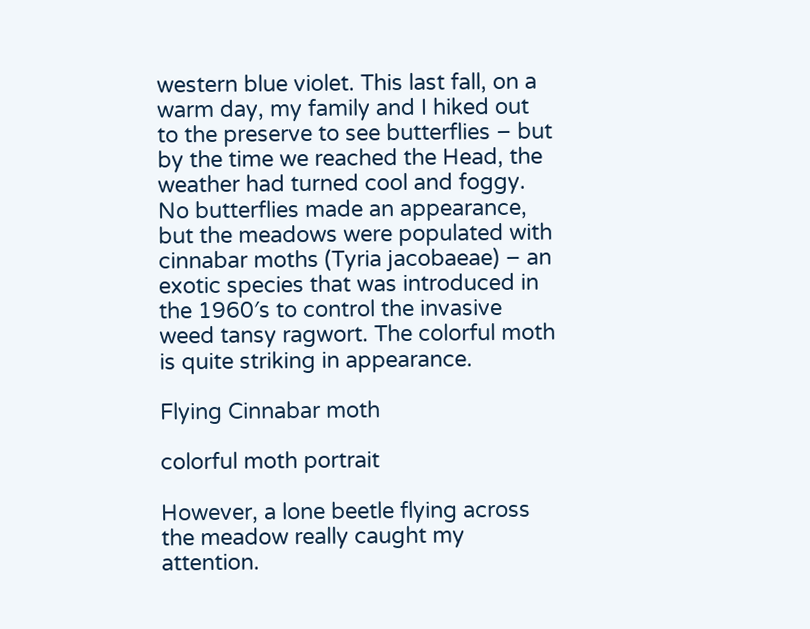western blue violet. This last fall, on a warm day, my family and I hiked out to the preserve to see butterflies – but by the time we reached the Head, the weather had turned cool and foggy. No butterflies made an appearance, but the meadows were populated with cinnabar moths (Tyria jacobaeae) – an exotic species that was introduced in the 1960′s to control the invasive weed tansy ragwort. The colorful moth is quite striking in appearance.

Flying Cinnabar moth

colorful moth portrait

However, a lone beetle flying across the meadow really caught my attention.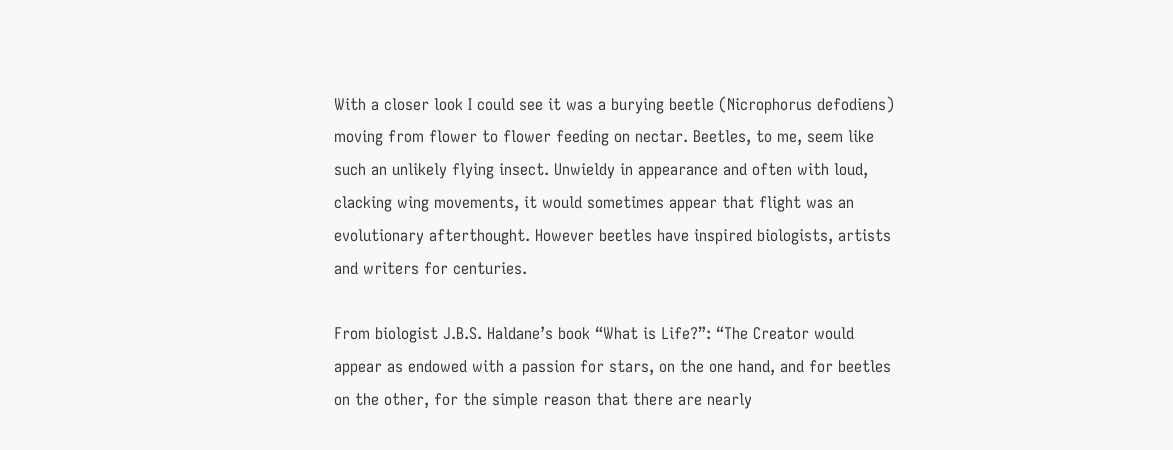With a closer look I could see it was a burying beetle (Nicrophorus defodiens) moving from flower to flower feeding on nectar. Beetles, to me, seem like such an unlikely flying insect. Unwieldy in appearance and often with loud, clacking wing movements, it would sometimes appear that flight was an evolutionary afterthought. However beetles have inspired biologists, artists and writers for centuries.

From biologist J.B.S. Haldane’s book “What is Life?”: “The Creator would appear as endowed with a passion for stars, on the one hand, and for beetles on the other, for the simple reason that there are nearly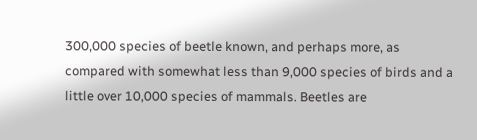300,000 species of beetle known, and perhaps more, as compared with somewhat less than 9,000 species of birds and a little over 10,000 species of mammals. Beetles are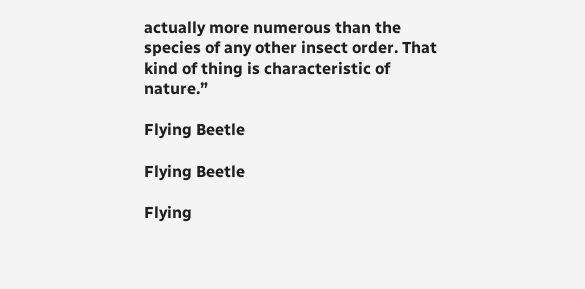actually more numerous than the species of any other insect order. That kind of thing is characteristic of nature.”

Flying Beetle

Flying Beetle

Flying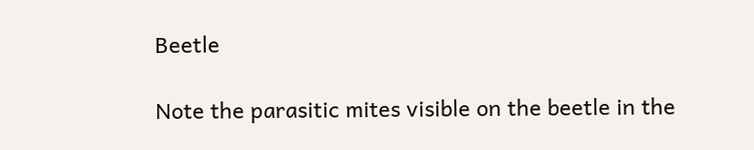Beetle

Note the parasitic mites visible on the beetle in the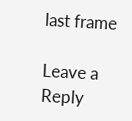last frame

Leave a Reply